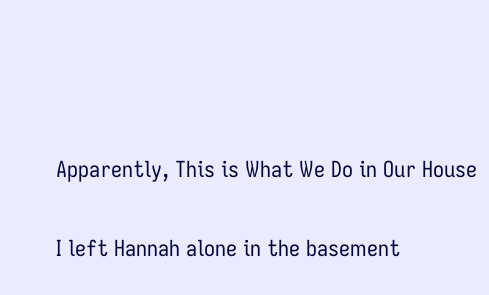Apparently, This is What We Do in Our House

I left Hannah alone in the basement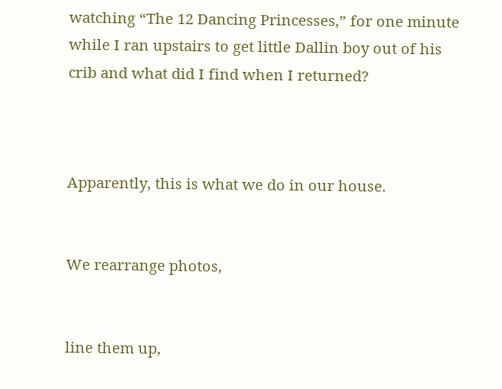watching “The 12 Dancing Princesses,” for one minute while I ran upstairs to get little Dallin boy out of his crib and what did I find when I returned?



Apparently, this is what we do in our house.


We rearrange photos,


line them up,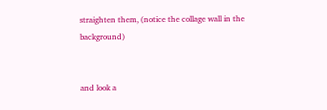straighten them, (notice the collage wall in the background)


and look a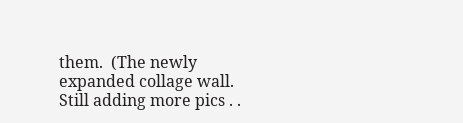them.  (The newly expanded collage wall.  Still adding more pics . .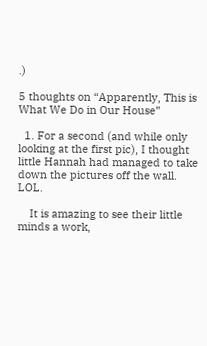.)

5 thoughts on “Apparently, This is What We Do in Our House”

  1. For a second (and while only looking at the first pic), I thought little Hannah had managed to take down the pictures off the wall. LOL.

    It is amazing to see their little minds a work,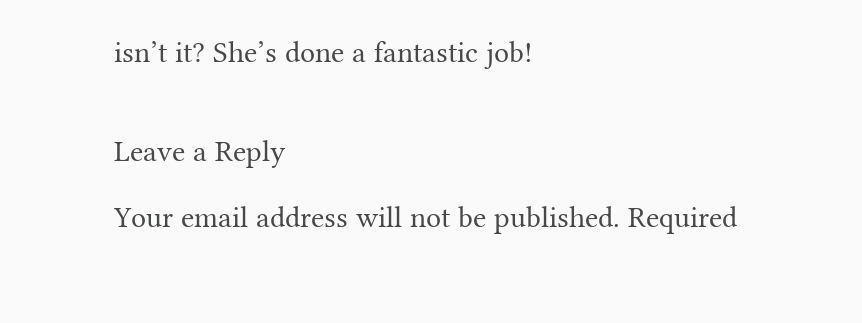isn’t it? She’s done a fantastic job!


Leave a Reply

Your email address will not be published. Required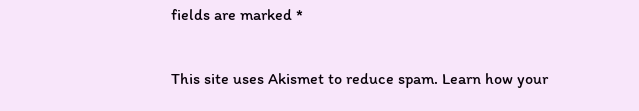fields are marked *

This site uses Akismet to reduce spam. Learn how your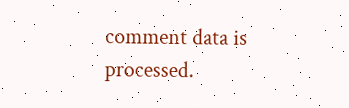comment data is processed.